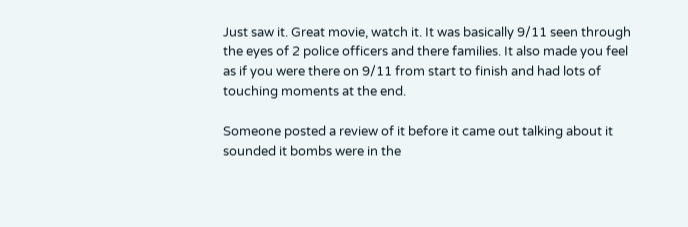Just saw it. Great movie, watch it. It was basically 9/11 seen through the eyes of 2 police officers and there families. It also made you feel as if you were there on 9/11 from start to finish and had lots of touching moments at the end.

Someone posted a review of it before it came out talking about it sounded it bombs were in the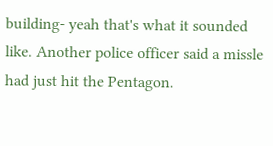building- yeah that's what it sounded like. Another police officer said a missle had just hit the Pentagon.